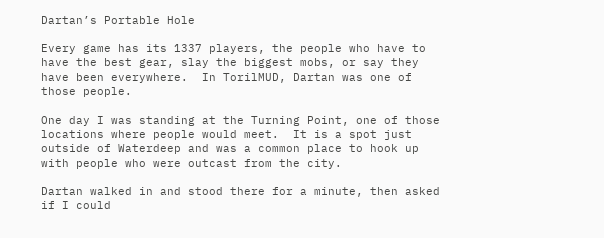Dartan’s Portable Hole

Every game has its 1337 players, the people who have to have the best gear, slay the biggest mobs, or say they have been everywhere.  In TorilMUD, Dartan was one of those people.

One day I was standing at the Turning Point, one of those locations where people would meet.  It is a spot just outside of Waterdeep and was a common place to hook up with people who were outcast from the city.

Dartan walked in and stood there for a minute, then asked if I could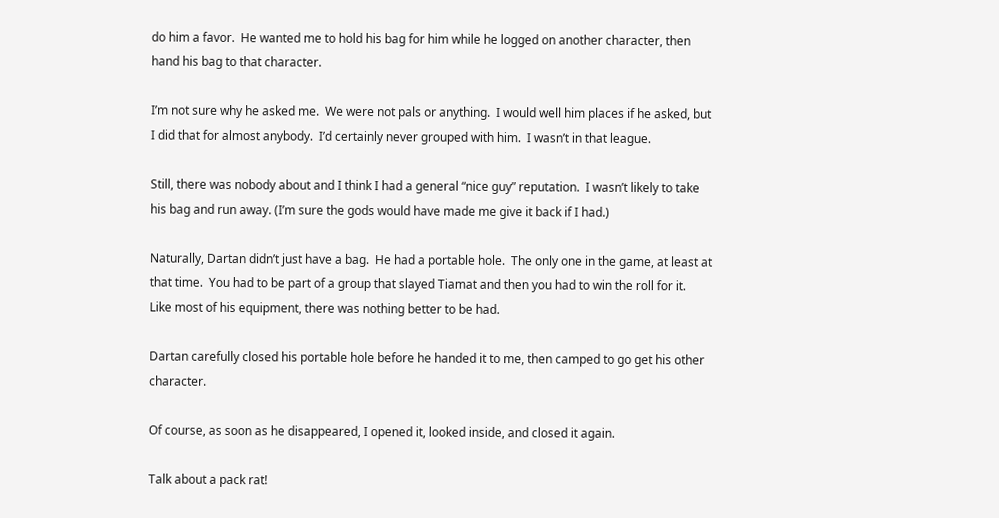do him a favor.  He wanted me to hold his bag for him while he logged on another character, then hand his bag to that character.

I’m not sure why he asked me.  We were not pals or anything.  I would well him places if he asked, but I did that for almost anybody.  I’d certainly never grouped with him.  I wasn’t in that league.

Still, there was nobody about and I think I had a general “nice guy” reputation.  I wasn’t likely to take his bag and run away. (I’m sure the gods would have made me give it back if I had.)

Naturally, Dartan didn’t just have a bag.  He had a portable hole.  The only one in the game, at least at that time.  You had to be part of a group that slayed Tiamat and then you had to win the roll for it.  Like most of his equipment, there was nothing better to be had.

Dartan carefully closed his portable hole before he handed it to me, then camped to go get his other character.

Of course, as soon as he disappeared, I opened it, looked inside, and closed it again.

Talk about a pack rat!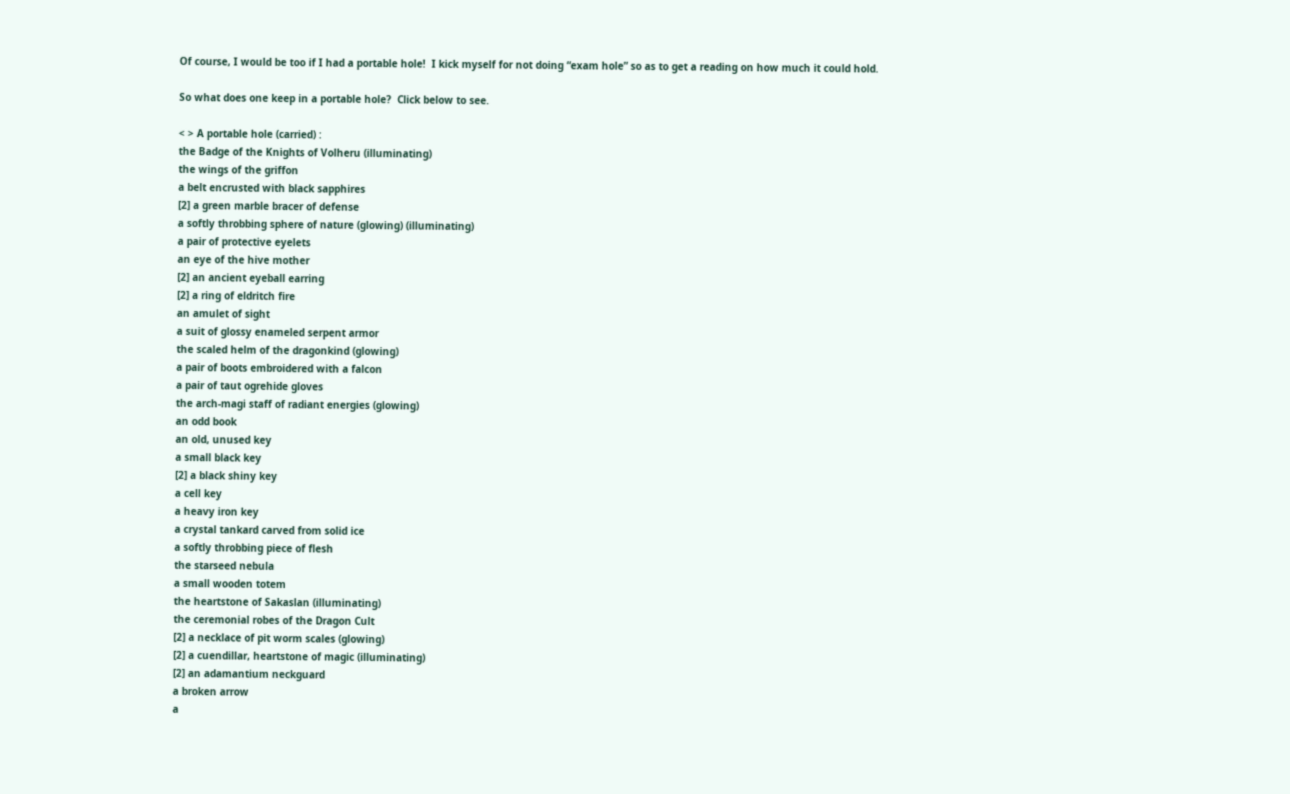Of course, I would be too if I had a portable hole!  I kick myself for not doing “exam hole” so as to get a reading on how much it could hold.

So what does one keep in a portable hole?  Click below to see.

< > A portable hole (carried) :
the Badge of the Knights of Volheru (illuminating)
the wings of the griffon
a belt encrusted with black sapphires
[2] a green marble bracer of defense
a softly throbbing sphere of nature (glowing) (illuminating)
a pair of protective eyelets
an eye of the hive mother
[2] an ancient eyeball earring
[2] a ring of eldritch fire
an amulet of sight
a suit of glossy enameled serpent armor
the scaled helm of the dragonkind (glowing)
a pair of boots embroidered with a falcon
a pair of taut ogrehide gloves
the arch-magi staff of radiant energies (glowing)
an odd book
an old, unused key
a small black key
[2] a black shiny key
a cell key
a heavy iron key
a crystal tankard carved from solid ice
a softly throbbing piece of flesh
the starseed nebula
a small wooden totem
the heartstone of Sakaslan (illuminating)
the ceremonial robes of the Dragon Cult
[2] a necklace of pit worm scales (glowing)
[2] a cuendillar, heartstone of magic (illuminating)
[2] an adamantium neckguard
a broken arrow
a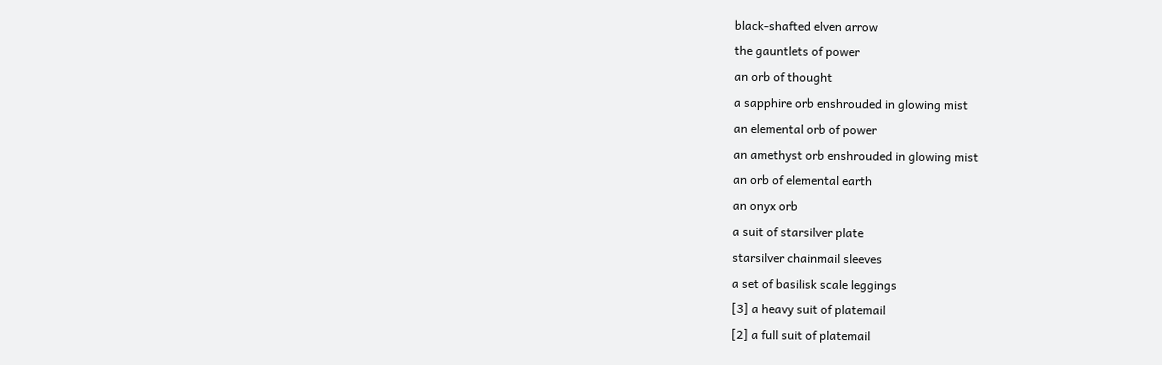black-shafted elven arrow
the gauntlets of power
an orb of thought
a sapphire orb enshrouded in glowing mist
an elemental orb of power
an amethyst orb enshrouded in glowing mist
an orb of elemental earth
an onyx orb
a suit of starsilver plate
starsilver chainmail sleeves
a set of basilisk scale leggings
[3] a heavy suit of platemail
[2] a full suit of platemail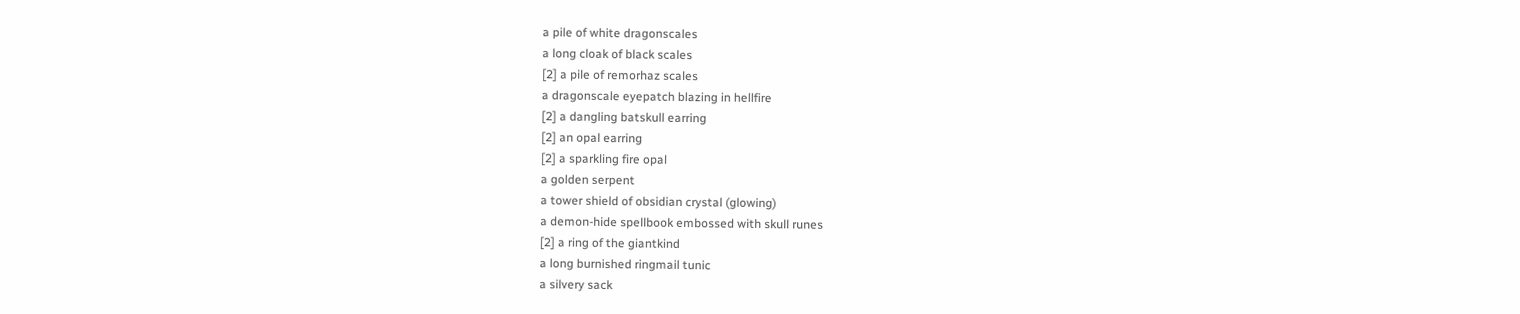a pile of white dragonscales
a long cloak of black scales
[2] a pile of remorhaz scales
a dragonscale eyepatch blazing in hellfire
[2] a dangling batskull earring
[2] an opal earring
[2] a sparkling fire opal
a golden serpent
a tower shield of obsidian crystal (glowing)
a demon-hide spellbook embossed with skull runes
[2] a ring of the giantkind
a long burnished ringmail tunic
a silvery sack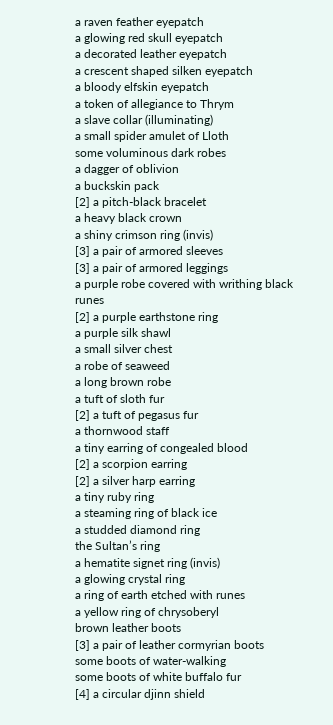a raven feather eyepatch
a glowing red skull eyepatch
a decorated leather eyepatch
a crescent shaped silken eyepatch
a bloody elfskin eyepatch
a token of allegiance to Thrym
a slave collar (illuminating)
a small spider amulet of Lloth
some voluminous dark robes
a dagger of oblivion
a buckskin pack
[2] a pitch-black bracelet
a heavy black crown
a shiny crimson ring (invis)
[3] a pair of armored sleeves
[3] a pair of armored leggings
a purple robe covered with writhing black runes
[2] a purple earthstone ring
a purple silk shawl
a small silver chest
a robe of seaweed
a long brown robe
a tuft of sloth fur
[2] a tuft of pegasus fur
a thornwood staff
a tiny earring of congealed blood
[2] a scorpion earring
[2] a silver harp earring
a tiny ruby ring
a steaming ring of black ice
a studded diamond ring
the Sultan’s ring
a hematite signet ring (invis)
a glowing crystal ring
a ring of earth etched with runes
a yellow ring of chrysoberyl
brown leather boots
[3] a pair of leather cormyrian boots
some boots of water-walking
some boots of white buffalo fur
[4] a circular djinn shield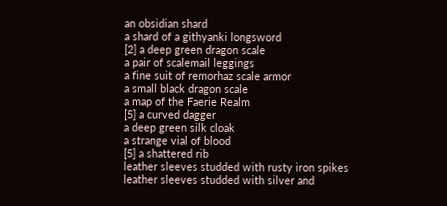an obsidian shard
a shard of a githyanki longsword
[2] a deep green dragon scale
a pair of scalemail leggings
a fine suit of remorhaz scale armor
a small black dragon scale
a map of the Faerie Realm
[5] a curved dagger
a deep green silk cloak
a strange vial of blood
[5] a shattered rib
leather sleeves studded with rusty iron spikes
leather sleeves studded with silver and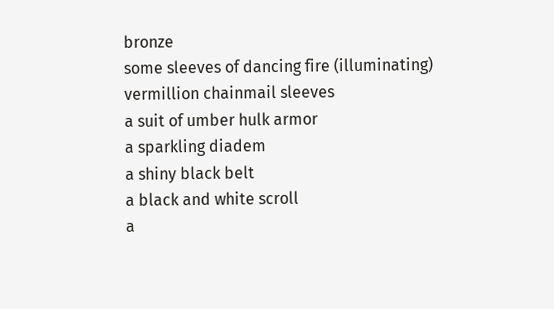bronze
some sleeves of dancing fire (illuminating)
vermillion chainmail sleeves
a suit of umber hulk armor
a sparkling diadem
a shiny black belt
a black and white scroll
a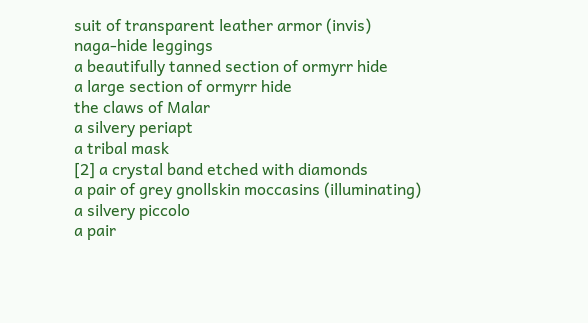suit of transparent leather armor (invis)
naga-hide leggings
a beautifully tanned section of ormyrr hide
a large section of ormyrr hide
the claws of Malar
a silvery periapt
a tribal mask
[2] a crystal band etched with diamonds
a pair of grey gnollskin moccasins (illuminating)
a silvery piccolo
a pair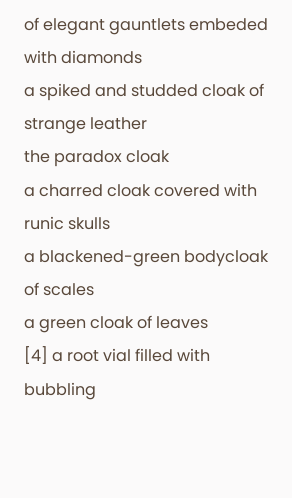of elegant gauntlets embeded with diamonds
a spiked and studded cloak of strange leather
the paradox cloak
a charred cloak covered with runic skulls
a blackened-green bodycloak of scales
a green cloak of leaves
[4] a root vial filled with bubbling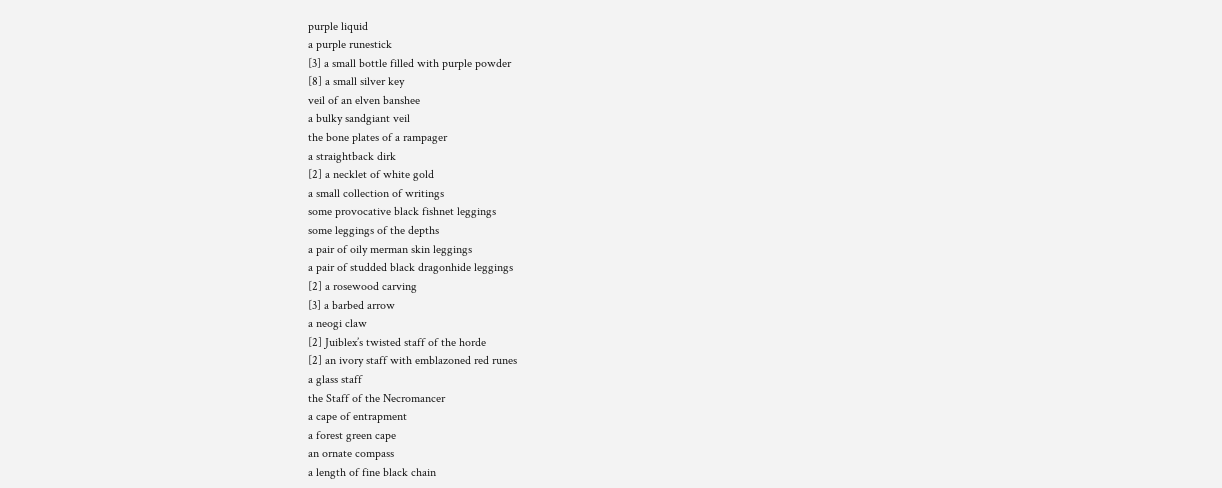purple liquid
a purple runestick
[3] a small bottle filled with purple powder
[8] a small silver key
veil of an elven banshee
a bulky sandgiant veil
the bone plates of a rampager
a straightback dirk
[2] a necklet of white gold
a small collection of writings
some provocative black fishnet leggings
some leggings of the depths
a pair of oily merman skin leggings
a pair of studded black dragonhide leggings
[2] a rosewood carving
[3] a barbed arrow
a neogi claw
[2] Juiblex’s twisted staff of the horde
[2] an ivory staff with emblazoned red runes
a glass staff
the Staff of the Necromancer
a cape of entrapment
a forest green cape
an ornate compass
a length of fine black chain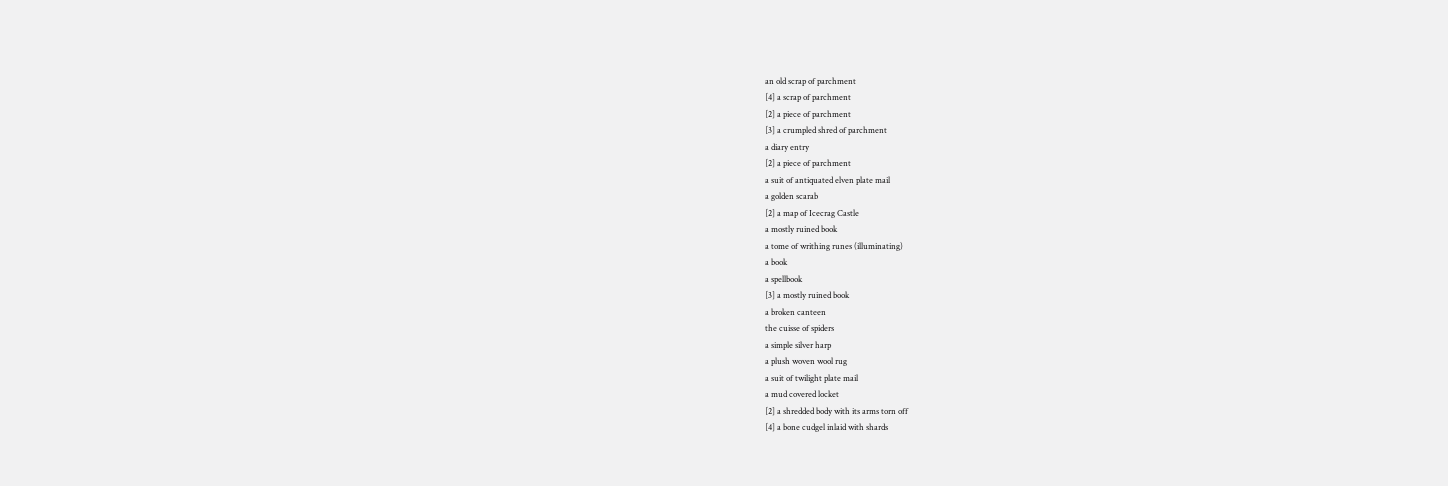an old scrap of parchment
[4] a scrap of parchment
[2] a piece of parchment
[3] a crumpled shred of parchment
a diary entry
[2] a piece of parchment
a suit of antiquated elven plate mail
a golden scarab
[2] a map of Icecrag Castle
a mostly ruined book
a tome of writhing runes (illuminating)
a book
a spellbook
[3] a mostly ruined book
a broken canteen
the cuisse of spiders
a simple silver harp
a plush woven wool rug
a suit of twilight plate mail
a mud covered locket
[2] a shredded body with its arms torn off
[4] a bone cudgel inlaid with shards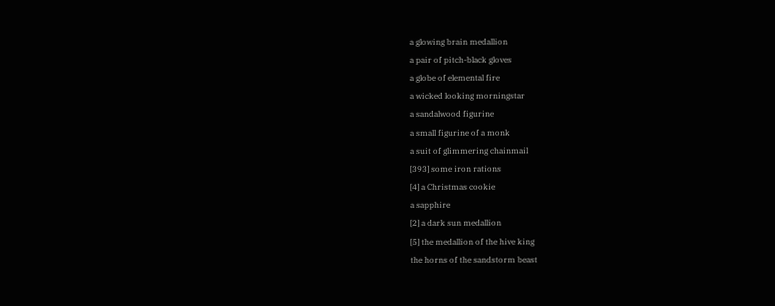a glowing brain medallion
a pair of pitch-black gloves
a globe of elemental fire
a wicked looking morningstar
a sandalwood figurine
a small figurine of a monk
a suit of glimmering chainmail
[393] some iron rations
[4] a Christmas cookie
a sapphire
[2] a dark sun medallion
[5] the medallion of the hive king
the horns of the sandstorm beast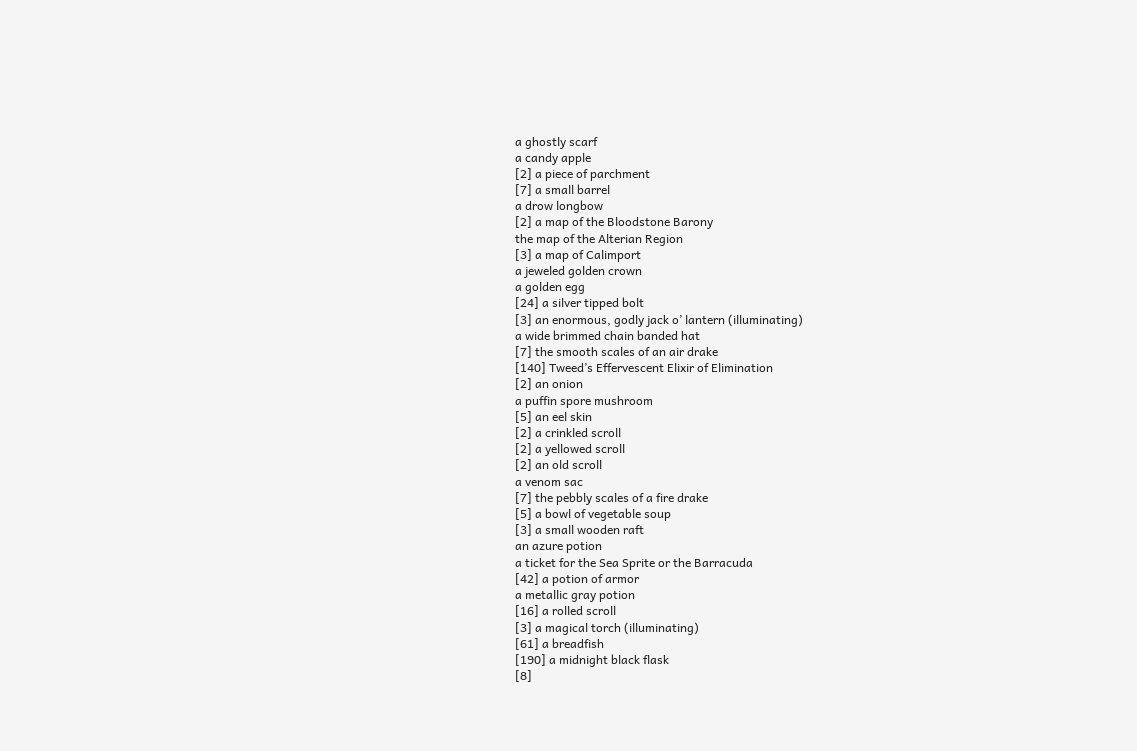a ghostly scarf
a candy apple
[2] a piece of parchment
[7] a small barrel
a drow longbow
[2] a map of the Bloodstone Barony
the map of the Alterian Region
[3] a map of Calimport
a jeweled golden crown
a golden egg
[24] a silver tipped bolt
[3] an enormous, godly jack o’ lantern (illuminating)
a wide brimmed chain banded hat
[7] the smooth scales of an air drake
[140] Tweed’s Effervescent Elixir of Elimination
[2] an onion
a puffin spore mushroom
[5] an eel skin
[2] a crinkled scroll
[2] a yellowed scroll
[2] an old scroll
a venom sac
[7] the pebbly scales of a fire drake
[5] a bowl of vegetable soup
[3] a small wooden raft
an azure potion
a ticket for the Sea Sprite or the Barracuda
[42] a potion of armor
a metallic gray potion
[16] a rolled scroll
[3] a magical torch (illuminating)
[61] a breadfish
[190] a midnight black flask
[8]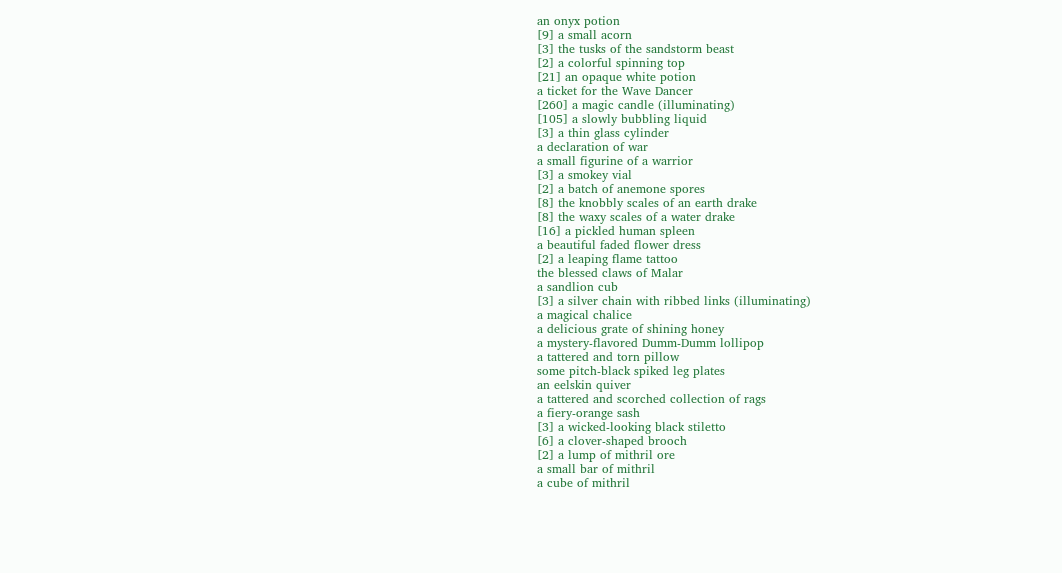an onyx potion
[9] a small acorn
[3] the tusks of the sandstorm beast
[2] a colorful spinning top
[21] an opaque white potion
a ticket for the Wave Dancer
[260] a magic candle (illuminating)
[105] a slowly bubbling liquid
[3] a thin glass cylinder
a declaration of war
a small figurine of a warrior
[3] a smokey vial
[2] a batch of anemone spores
[8] the knobbly scales of an earth drake
[8] the waxy scales of a water drake
[16] a pickled human spleen
a beautiful faded flower dress
[2] a leaping flame tattoo
the blessed claws of Malar
a sandlion cub
[3] a silver chain with ribbed links (illuminating)
a magical chalice
a delicious grate of shining honey
a mystery-flavored Dumm-Dumm lollipop
a tattered and torn pillow
some pitch-black spiked leg plates
an eelskin quiver
a tattered and scorched collection of rags
a fiery-orange sash
[3] a wicked-looking black stiletto
[6] a clover-shaped brooch
[2] a lump of mithril ore
a small bar of mithril
a cube of mithril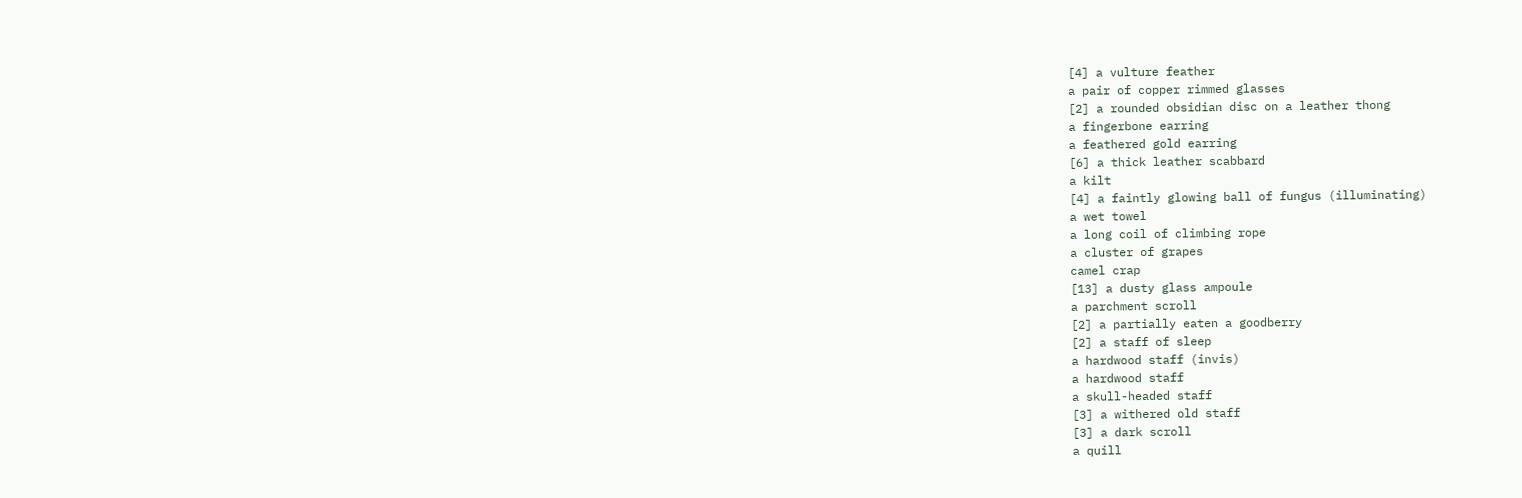[4] a vulture feather
a pair of copper rimmed glasses
[2] a rounded obsidian disc on a leather thong
a fingerbone earring
a feathered gold earring
[6] a thick leather scabbard
a kilt
[4] a faintly glowing ball of fungus (illuminating)
a wet towel
a long coil of climbing rope
a cluster of grapes
camel crap
[13] a dusty glass ampoule
a parchment scroll
[2] a partially eaten a goodberry
[2] a staff of sleep
a hardwood staff (invis)
a hardwood staff
a skull-headed staff
[3] a withered old staff
[3] a dark scroll
a quill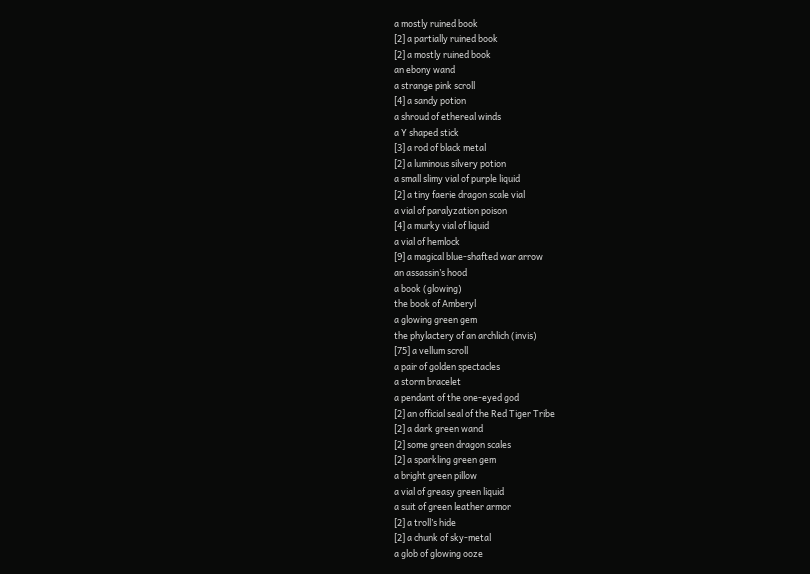a mostly ruined book
[2] a partially ruined book
[2] a mostly ruined book
an ebony wand
a strange pink scroll
[4] a sandy potion
a shroud of ethereal winds
a Y shaped stick
[3] a rod of black metal
[2] a luminous silvery potion
a small slimy vial of purple liquid
[2] a tiny faerie dragon scale vial
a vial of paralyzation poison
[4] a murky vial of liquid
a vial of hemlock
[9] a magical blue-shafted war arrow
an assassin’s hood
a book (glowing)
the book of Amberyl
a glowing green gem
the phylactery of an archlich (invis)
[75] a vellum scroll
a pair of golden spectacles
a storm bracelet
a pendant of the one-eyed god
[2] an official seal of the Red Tiger Tribe
[2] a dark green wand
[2] some green dragon scales
[2] a sparkling green gem
a bright green pillow
a vial of greasy green liquid
a suit of green leather armor
[2] a troll’s hide
[2] a chunk of sky-metal
a glob of glowing ooze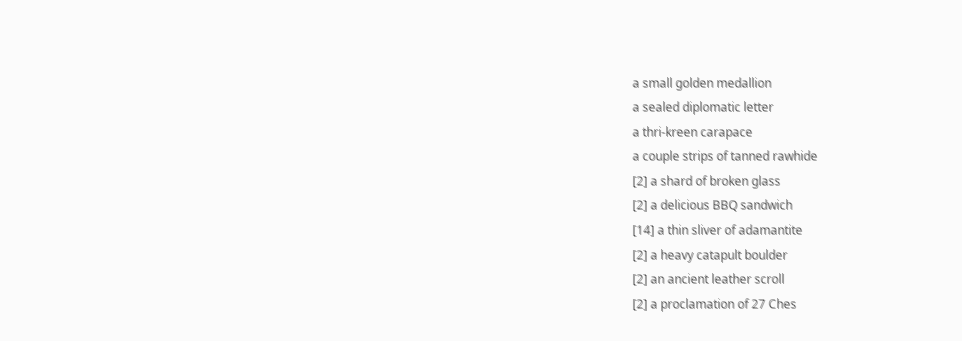a small golden medallion
a sealed diplomatic letter
a thri-kreen carapace
a couple strips of tanned rawhide
[2] a shard of broken glass
[2] a delicious BBQ sandwich
[14] a thin sliver of adamantite
[2] a heavy catapult boulder
[2] an ancient leather scroll
[2] a proclamation of 27 Ches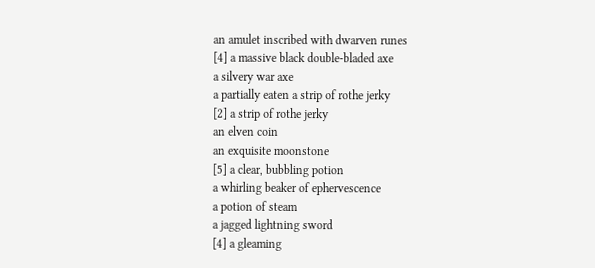an amulet inscribed with dwarven runes
[4] a massive black double-bladed axe
a silvery war axe
a partially eaten a strip of rothe jerky
[2] a strip of rothe jerky
an elven coin
an exquisite moonstone
[5] a clear, bubbling potion
a whirling beaker of ephervescence
a potion of steam
a jagged lightning sword
[4] a gleaming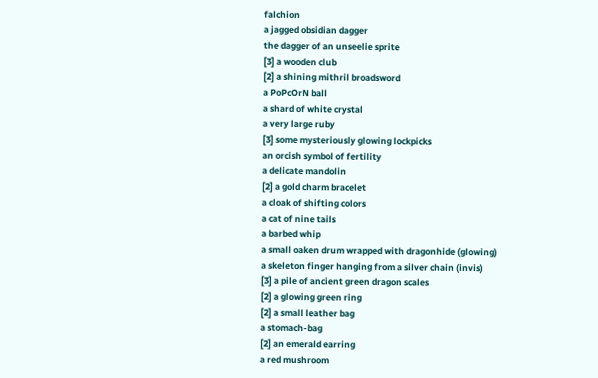falchion
a jagged obsidian dagger
the dagger of an unseelie sprite
[3] a wooden club
[2] a shining mithril broadsword
a PoPcOrN ball
a shard of white crystal
a very large ruby
[3] some mysteriously glowing lockpicks
an orcish symbol of fertility
a delicate mandolin
[2] a gold charm bracelet
a cloak of shifting colors
a cat of nine tails
a barbed whip
a small oaken drum wrapped with dragonhide (glowing)
a skeleton finger hanging from a silver chain (invis)
[3] a pile of ancient green dragon scales
[2] a glowing green ring
[2] a small leather bag
a stomach-bag
[2] an emerald earring
a red mushroom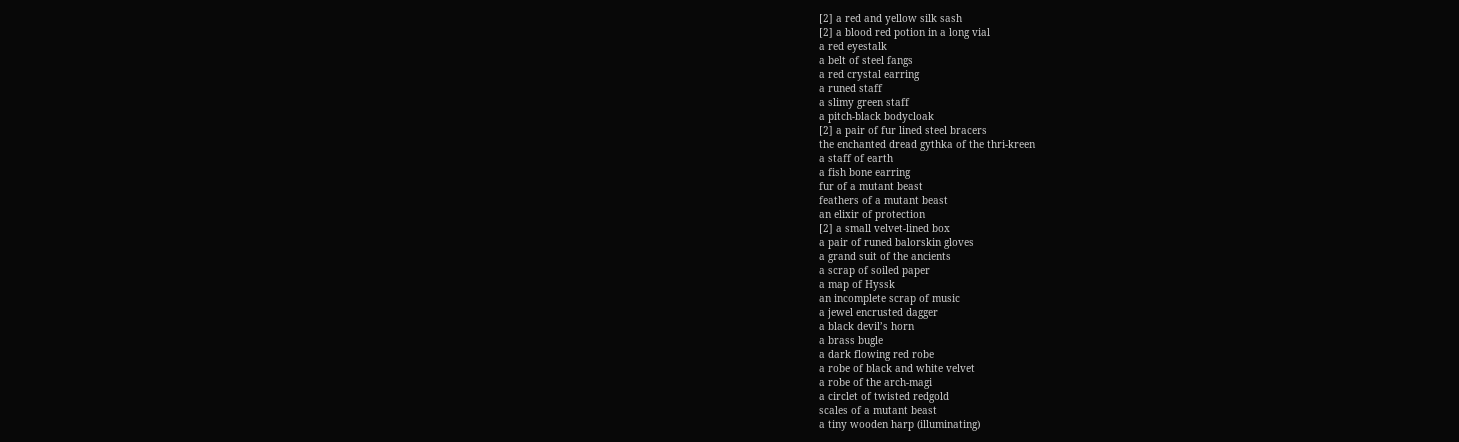[2] a red and yellow silk sash
[2] a blood red potion in a long vial
a red eyestalk
a belt of steel fangs
a red crystal earring
a runed staff
a slimy green staff
a pitch-black bodycloak
[2] a pair of fur lined steel bracers
the enchanted dread gythka of the thri-kreen
a staff of earth
a fish bone earring
fur of a mutant beast
feathers of a mutant beast
an elixir of protection
[2] a small velvet-lined box
a pair of runed balorskin gloves
a grand suit of the ancients
a scrap of soiled paper
a map of Hyssk
an incomplete scrap of music
a jewel encrusted dagger
a black devil’s horn
a brass bugle
a dark flowing red robe
a robe of black and white velvet
a robe of the arch-magi
a circlet of twisted redgold
scales of a mutant beast
a tiny wooden harp (illuminating)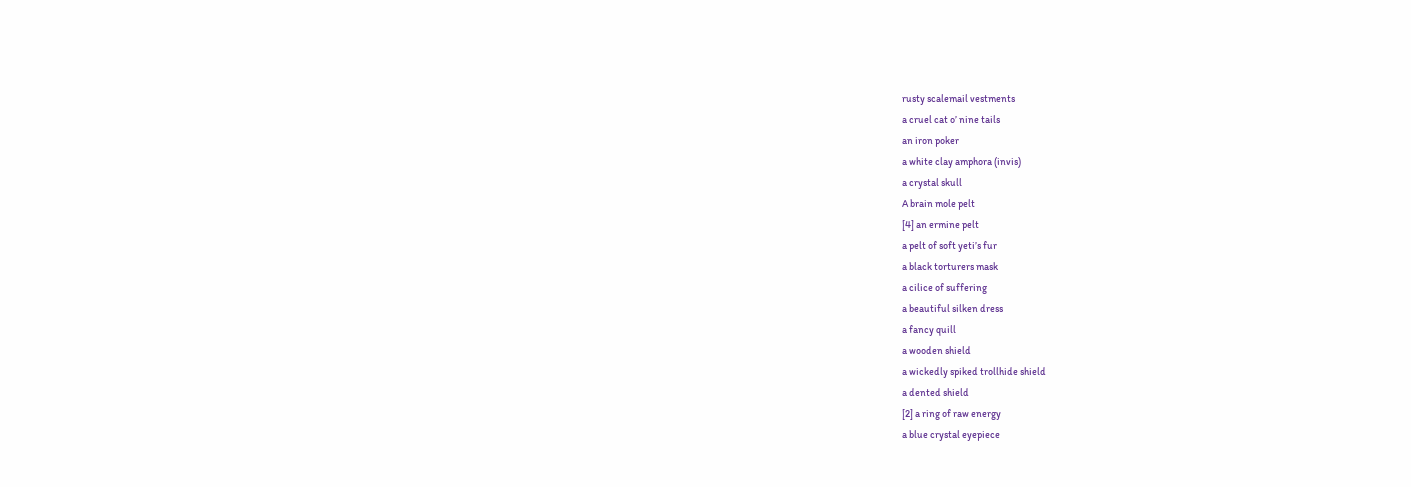rusty scalemail vestments
a cruel cat o’ nine tails
an iron poker
a white clay amphora (invis)
a crystal skull
A brain mole pelt
[4] an ermine pelt
a pelt of soft yeti’s fur
a black torturers mask
a cilice of suffering
a beautiful silken dress
a fancy quill
a wooden shield
a wickedly spiked trollhide shield
a dented shield
[2] a ring of raw energy
a blue crystal eyepiece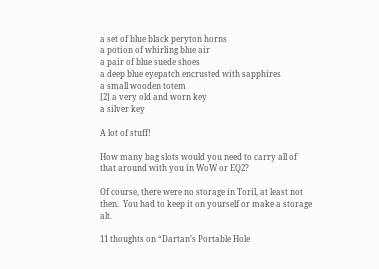a set of blue black peryton horns
a potion of whirling blue air
a pair of blue suede shoes
a deep blue eyepatch encrusted with sapphires
a small wooden totem
[2] a very old and worn key
a silver key

A lot of stuff!

How many bag slots would you need to carry all of that around with you in WoW or EQ2?

Of course, there were no storage in Toril, at least not then.  You had to keep it on yourself or make a storage alt.

11 thoughts on “Dartan’s Portable Hole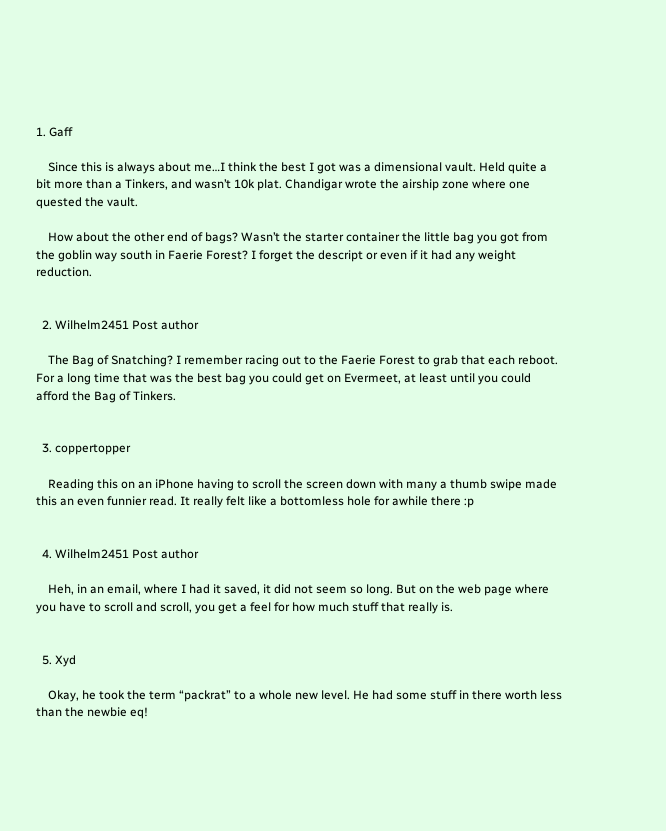1. Gaff

    Since this is always about me…I think the best I got was a dimensional vault. Held quite a bit more than a Tinkers, and wasn’t 10k plat. Chandigar wrote the airship zone where one quested the vault.

    How about the other end of bags? Wasn’t the starter container the little bag you got from the goblin way south in Faerie Forest? I forget the descript or even if it had any weight reduction.


  2. Wilhelm2451 Post author

    The Bag of Snatching? I remember racing out to the Faerie Forest to grab that each reboot. For a long time that was the best bag you could get on Evermeet, at least until you could afford the Bag of Tinkers.


  3. coppertopper

    Reading this on an iPhone having to scroll the screen down with many a thumb swipe made this an even funnier read. It really felt like a bottomless hole for awhile there :p


  4. Wilhelm2451 Post author

    Heh, in an email, where I had it saved, it did not seem so long. But on the web page where you have to scroll and scroll, you get a feel for how much stuff that really is.


  5. Xyd

    Okay, he took the term “packrat” to a whole new level. He had some stuff in there worth less than the newbie eq!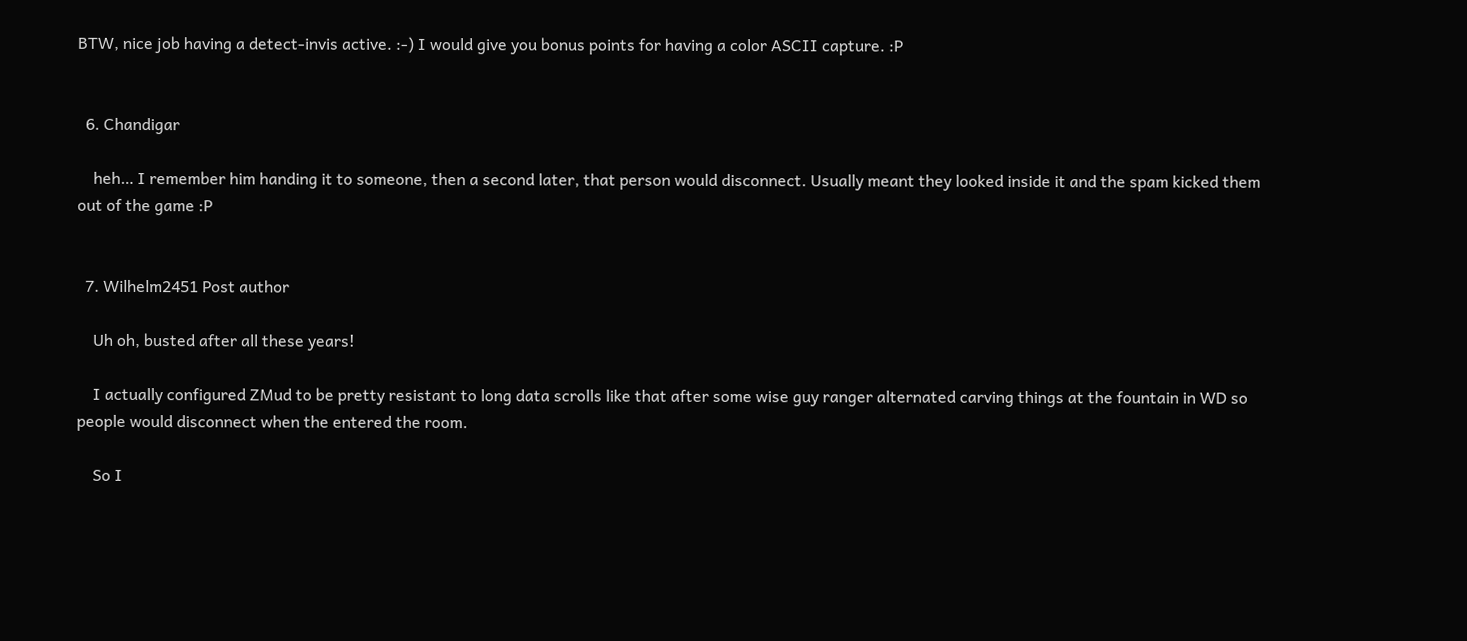BTW, nice job having a detect-invis active. :-) I would give you bonus points for having a color ASCII capture. :P


  6. Chandigar

    heh… I remember him handing it to someone, then a second later, that person would disconnect. Usually meant they looked inside it and the spam kicked them out of the game :P


  7. Wilhelm2451 Post author

    Uh oh, busted after all these years!

    I actually configured ZMud to be pretty resistant to long data scrolls like that after some wise guy ranger alternated carving things at the fountain in WD so people would disconnect when the entered the room.

    So I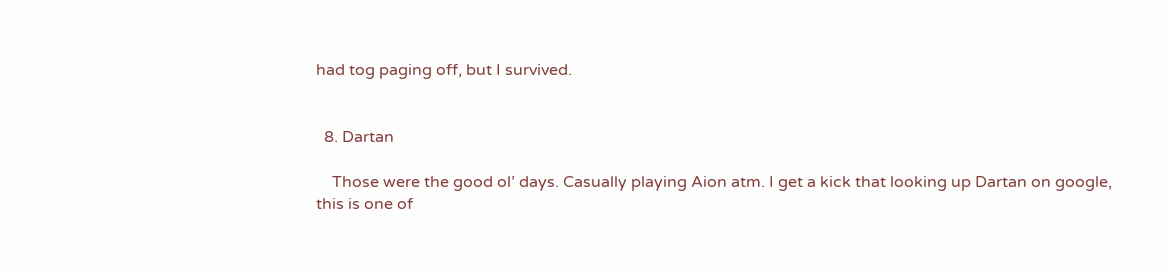had tog paging off, but I survived.


  8. Dartan

    Those were the good ol’ days. Casually playing Aion atm. I get a kick that looking up Dartan on google, this is one of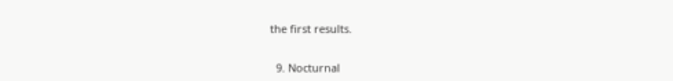the first results.


  9. Nocturnal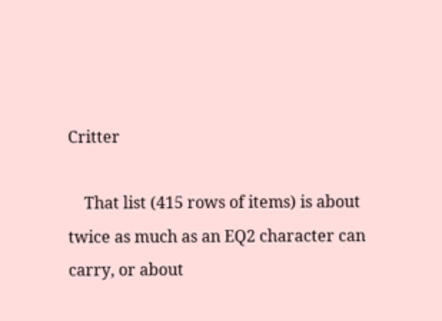Critter

    That list (415 rows of items) is about twice as much as an EQ2 character can carry, or about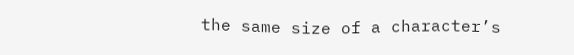the same size of a character’s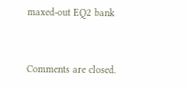maxed-out EQ2 bank


Comments are closed.